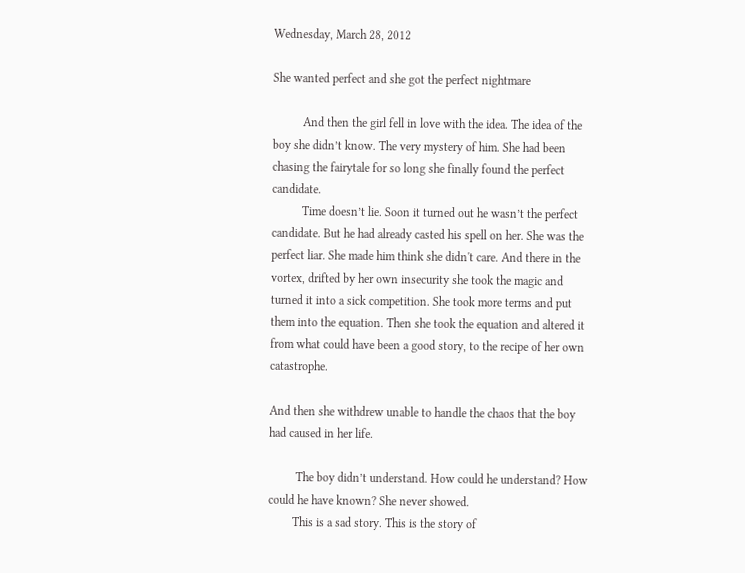Wednesday, March 28, 2012

She wanted perfect and she got the perfect nightmare

          And then the girl fell in love with the idea. The idea of the boy she didn’t know. The very mystery of him. She had been chasing the fairytale for so long she finally found the perfect candidate.
          Time doesn’t lie. Soon it turned out he wasn’t the perfect candidate. But he had already casted his spell on her. She was the perfect liar. She made him think she didn't care. And there in the vortex, drifted by her own insecurity she took the magic and turned it into a sick competition. She took more terms and put them into the equation. Then she took the equation and altered it from what could have been a good story, to the recipe of her own catastrophe.

And then she withdrew unable to handle the chaos that the boy had caused in her life.

         The boy didn’t understand. How could he understand? How could he have known? She never showed.
        This is a sad story. This is the story of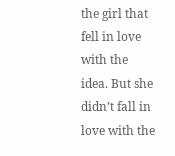the girl that fell in love with the idea. But she didn’t fall in love with the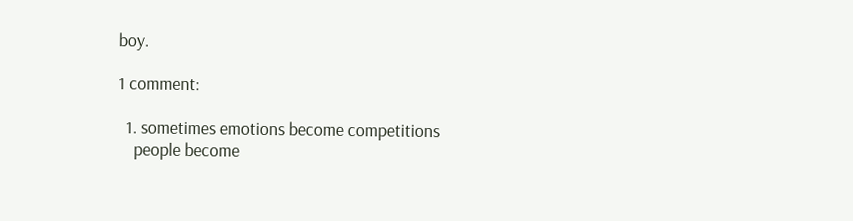boy.

1 comment:

  1. sometimes emotions become competitions
    people become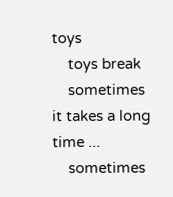toys
    toys break
    sometimes it takes a long time ...
    sometimes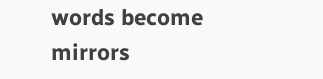words become mirrors